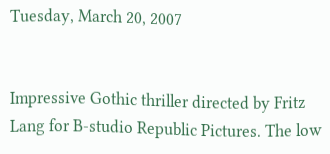Tuesday, March 20, 2007


Impressive Gothic thriller directed by Fritz Lang for B-studio Republic Pictures. The low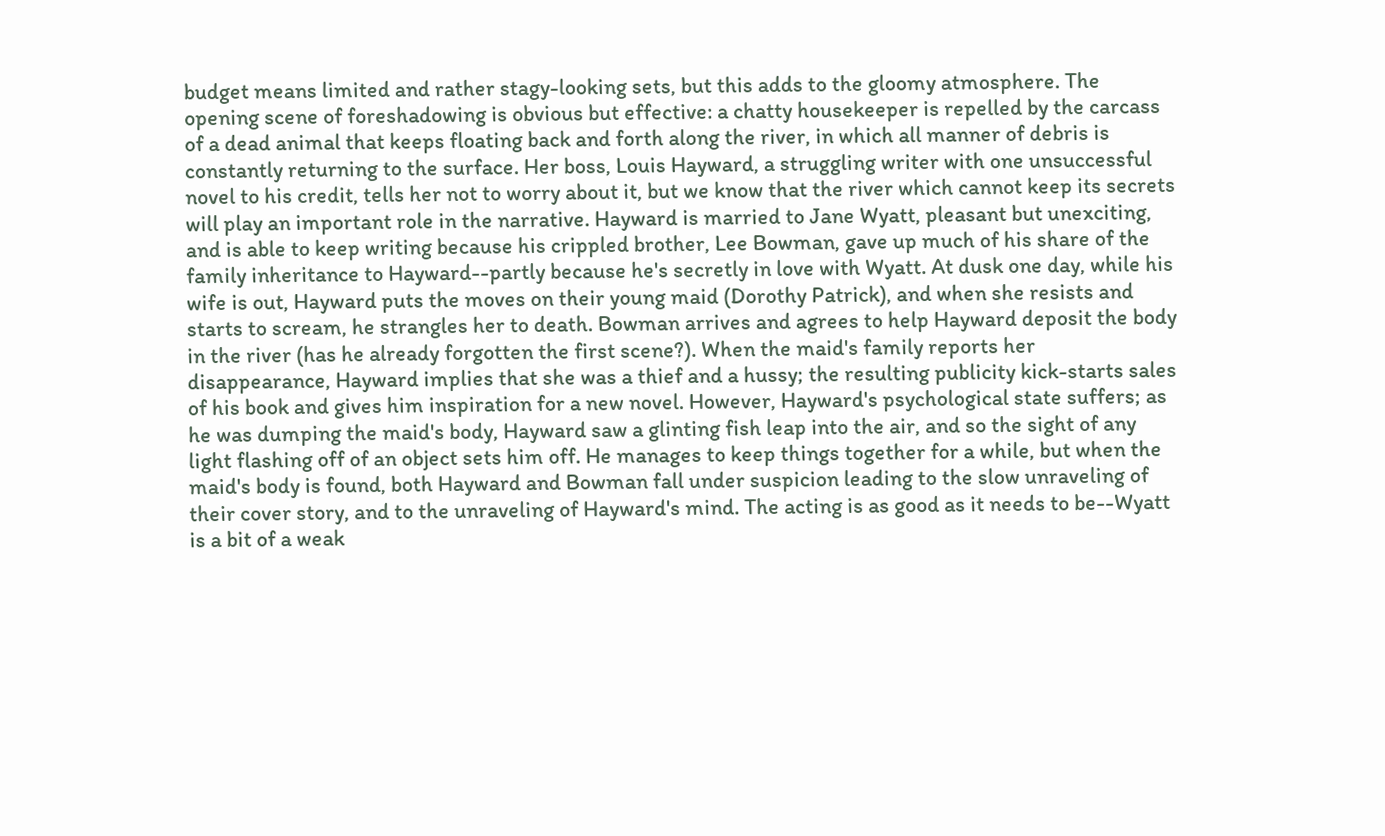budget means limited and rather stagy-looking sets, but this adds to the gloomy atmosphere. The opening scene of foreshadowing is obvious but effective: a chatty housekeeper is repelled by the carcass of a dead animal that keeps floating back and forth along the river, in which all manner of debris is constantly returning to the surface. Her boss, Louis Hayward, a struggling writer with one unsuccessful novel to his credit, tells her not to worry about it, but we know that the river which cannot keep its secrets will play an important role in the narrative. Hayward is married to Jane Wyatt, pleasant but unexciting, and is able to keep writing because his crippled brother, Lee Bowman, gave up much of his share of the family inheritance to Hayward--partly because he's secretly in love with Wyatt. At dusk one day, while his wife is out, Hayward puts the moves on their young maid (Dorothy Patrick), and when she resists and starts to scream, he strangles her to death. Bowman arrives and agrees to help Hayward deposit the body in the river (has he already forgotten the first scene?). When the maid's family reports her disappearance, Hayward implies that she was a thief and a hussy; the resulting publicity kick-starts sales of his book and gives him inspiration for a new novel. However, Hayward's psychological state suffers; as he was dumping the maid's body, Hayward saw a glinting fish leap into the air, and so the sight of any light flashing off of an object sets him off. He manages to keep things together for a while, but when the maid's body is found, both Hayward and Bowman fall under suspicion leading to the slow unraveling of their cover story, and to the unraveling of Hayward's mind. The acting is as good as it needs to be--Wyatt is a bit of a weak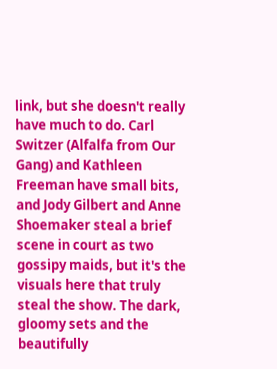link, but she doesn't really have much to do. Carl Switzer (Alfalfa from Our Gang) and Kathleen Freeman have small bits, and Jody Gilbert and Anne Shoemaker steal a brief scene in court as two gossipy maids, but it's the visuals here that truly steal the show. The dark, gloomy sets and the beautifully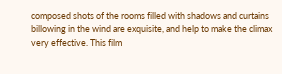composed shots of the rooms filled with shadows and curtains billowing in the wind are exquisite, and help to make the climax very effective. This film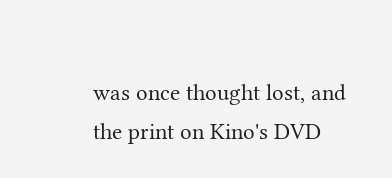was once thought lost, and the print on Kino's DVD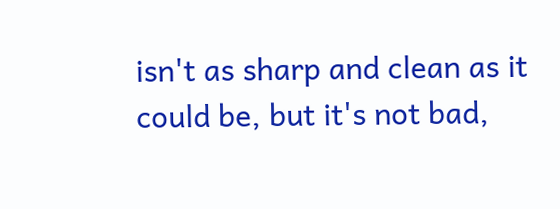isn't as sharp and clean as it could be, but it's not bad,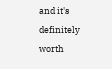and it's definitely worth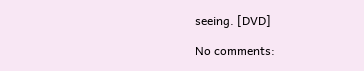seeing. [DVD]

No comments: